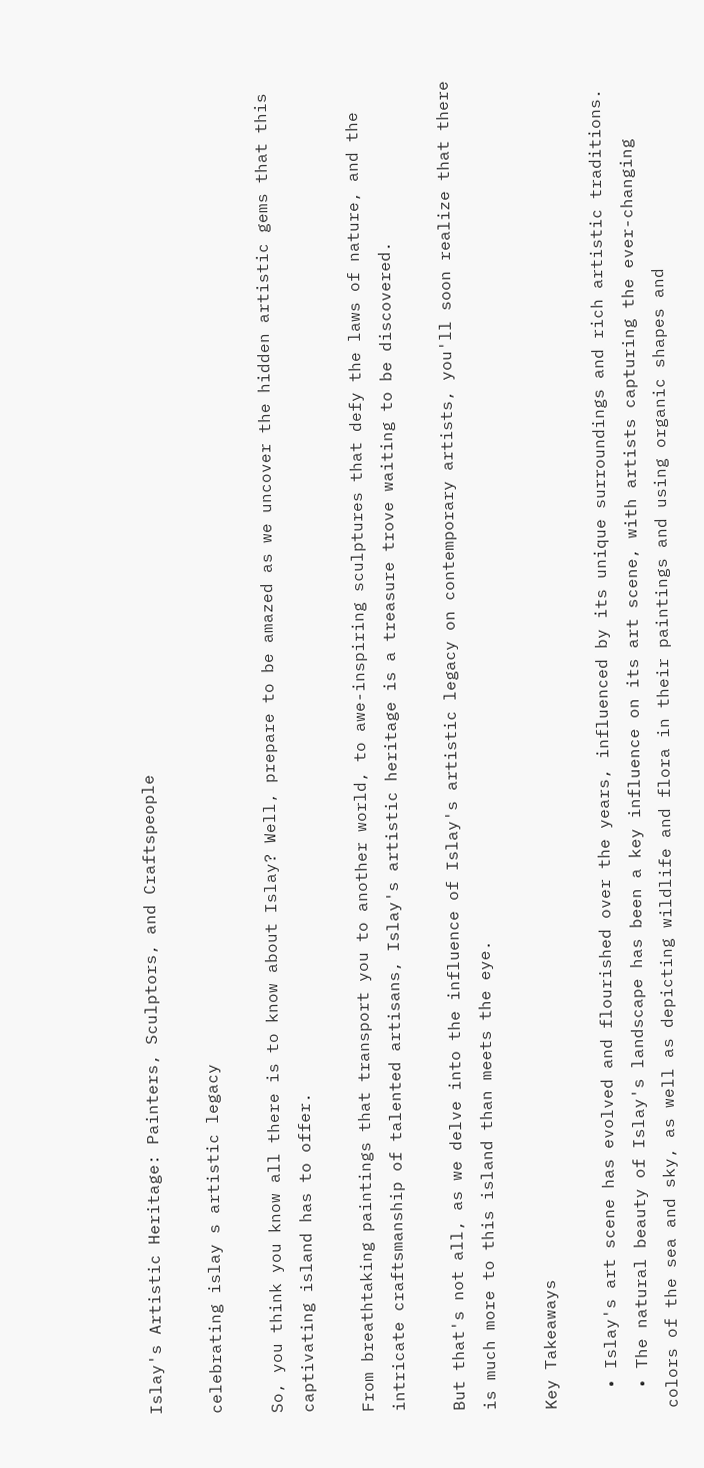Islay's Artistic Heritage: Painters, Sculptors, and Craftspeople

celebrating islay s artistic legacy

So, you think you know all there is to know about Islay? Well, prepare to be amazed as we uncover the hidden artistic gems that this captivating island has to offer.

From breathtaking paintings that transport you to another world, to awe-inspiring sculptures that defy the laws of nature, and the intricate craftsmanship of talented artisans, Islay's artistic heritage is a treasure trove waiting to be discovered.

But that's not all, as we delve into the influence of Islay's artistic legacy on contemporary artists, you'll soon realize that there is much more to this island than meets the eye.

Key Takeaways

  • Islay's art scene has evolved and flourished over the years, influenced by its unique surroundings and rich artistic traditions.
  • The natural beauty of Islay's landscape has been a key influence on its art scene, with artists capturing the ever-changing colors of the sea and sky, as well as depicting wildlife and flora in their paintings and using organic shapes and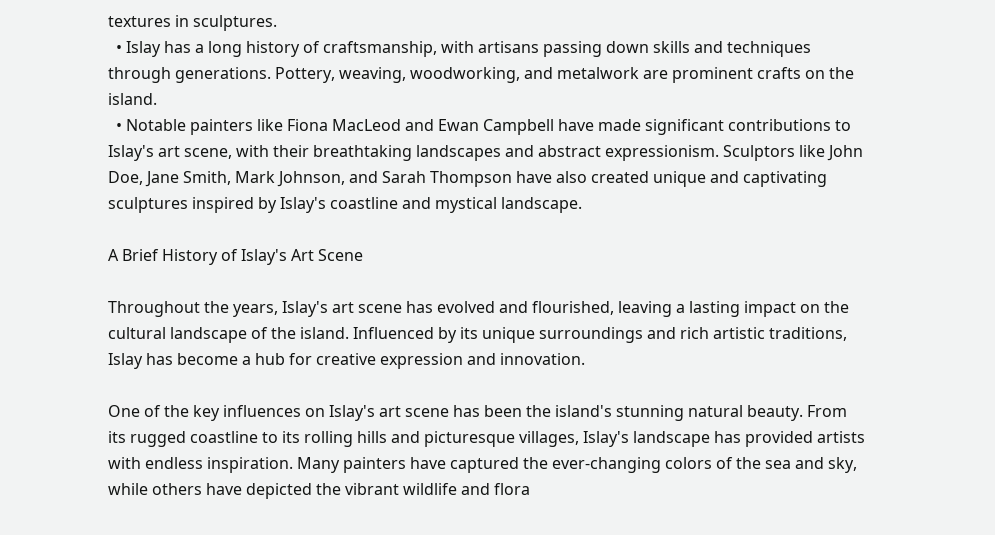textures in sculptures.
  • Islay has a long history of craftsmanship, with artisans passing down skills and techniques through generations. Pottery, weaving, woodworking, and metalwork are prominent crafts on the island.
  • Notable painters like Fiona MacLeod and Ewan Campbell have made significant contributions to Islay's art scene, with their breathtaking landscapes and abstract expressionism. Sculptors like John Doe, Jane Smith, Mark Johnson, and Sarah Thompson have also created unique and captivating sculptures inspired by Islay's coastline and mystical landscape.

A Brief History of Islay's Art Scene

Throughout the years, Islay's art scene has evolved and flourished, leaving a lasting impact on the cultural landscape of the island. Influenced by its unique surroundings and rich artistic traditions, Islay has become a hub for creative expression and innovation.

One of the key influences on Islay's art scene has been the island's stunning natural beauty. From its rugged coastline to its rolling hills and picturesque villages, Islay's landscape has provided artists with endless inspiration. Many painters have captured the ever-changing colors of the sea and sky, while others have depicted the vibrant wildlife and flora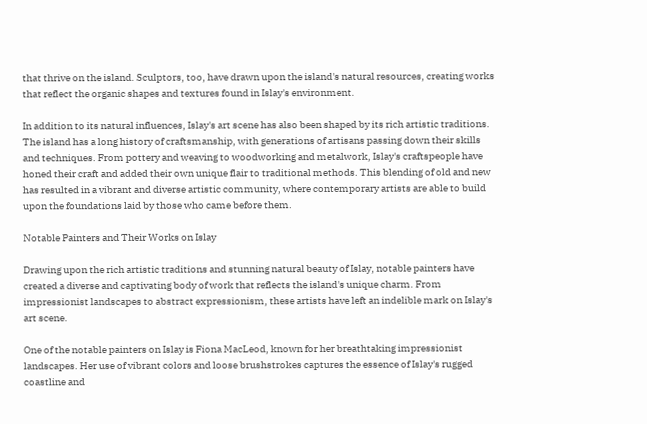that thrive on the island. Sculptors, too, have drawn upon the island's natural resources, creating works that reflect the organic shapes and textures found in Islay's environment.

In addition to its natural influences, Islay's art scene has also been shaped by its rich artistic traditions. The island has a long history of craftsmanship, with generations of artisans passing down their skills and techniques. From pottery and weaving to woodworking and metalwork, Islay's craftspeople have honed their craft and added their own unique flair to traditional methods. This blending of old and new has resulted in a vibrant and diverse artistic community, where contemporary artists are able to build upon the foundations laid by those who came before them.

Notable Painters and Their Works on Islay

Drawing upon the rich artistic traditions and stunning natural beauty of Islay, notable painters have created a diverse and captivating body of work that reflects the island's unique charm. From impressionist landscapes to abstract expressionism, these artists have left an indelible mark on Islay's art scene.

One of the notable painters on Islay is Fiona MacLeod, known for her breathtaking impressionist landscapes. Her use of vibrant colors and loose brushstrokes captures the essence of Islay's rugged coastline and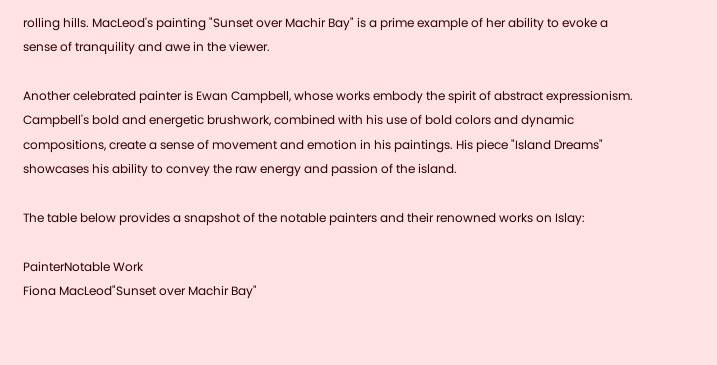rolling hills. MacLeod's painting "Sunset over Machir Bay" is a prime example of her ability to evoke a sense of tranquility and awe in the viewer.

Another celebrated painter is Ewan Campbell, whose works embody the spirit of abstract expressionism. Campbell's bold and energetic brushwork, combined with his use of bold colors and dynamic compositions, create a sense of movement and emotion in his paintings. His piece "Island Dreams" showcases his ability to convey the raw energy and passion of the island.

The table below provides a snapshot of the notable painters and their renowned works on Islay:

PainterNotable Work
Fiona MacLeod"Sunset over Machir Bay"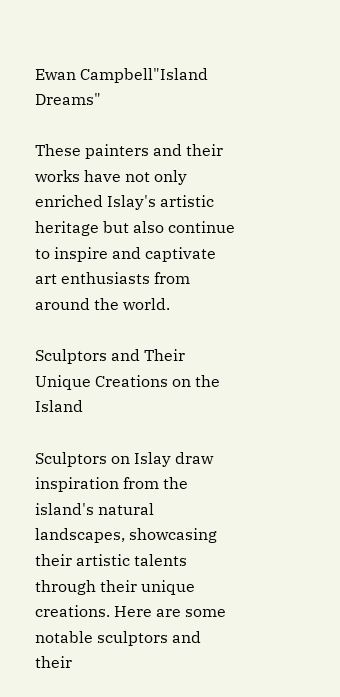Ewan Campbell"Island Dreams"

These painters and their works have not only enriched Islay's artistic heritage but also continue to inspire and captivate art enthusiasts from around the world.

Sculptors and Their Unique Creations on the Island

Sculptors on Islay draw inspiration from the island's natural landscapes, showcasing their artistic talents through their unique creations. Here are some notable sculptors and their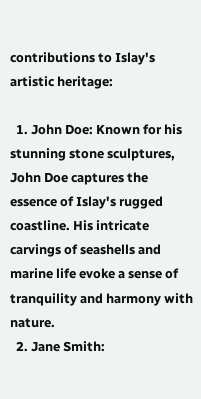contributions to Islay's artistic heritage:

  1. John Doe: Known for his stunning stone sculptures, John Doe captures the essence of Islay's rugged coastline. His intricate carvings of seashells and marine life evoke a sense of tranquility and harmony with nature.
  2. Jane Smith: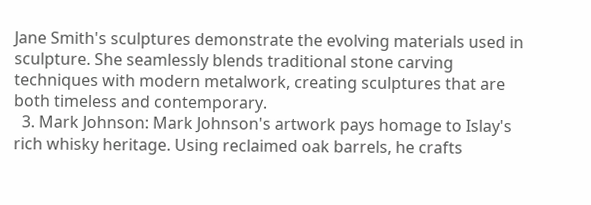Jane Smith's sculptures demonstrate the evolving materials used in sculpture. She seamlessly blends traditional stone carving techniques with modern metalwork, creating sculptures that are both timeless and contemporary.
  3. Mark Johnson: Mark Johnson's artwork pays homage to Islay's rich whisky heritage. Using reclaimed oak barrels, he crafts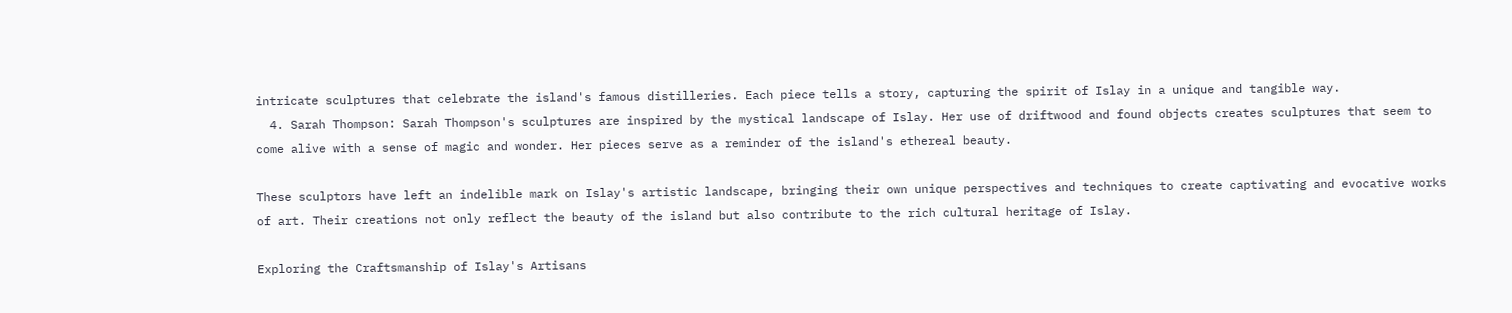intricate sculptures that celebrate the island's famous distilleries. Each piece tells a story, capturing the spirit of Islay in a unique and tangible way.
  4. Sarah Thompson: Sarah Thompson's sculptures are inspired by the mystical landscape of Islay. Her use of driftwood and found objects creates sculptures that seem to come alive with a sense of magic and wonder. Her pieces serve as a reminder of the island's ethereal beauty.

These sculptors have left an indelible mark on Islay's artistic landscape, bringing their own unique perspectives and techniques to create captivating and evocative works of art. Their creations not only reflect the beauty of the island but also contribute to the rich cultural heritage of Islay.

Exploring the Craftsmanship of Islay's Artisans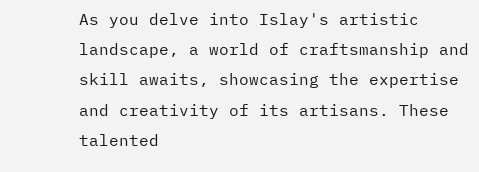As you delve into Islay's artistic landscape, a world of craftsmanship and skill awaits, showcasing the expertise and creativity of its artisans. These talented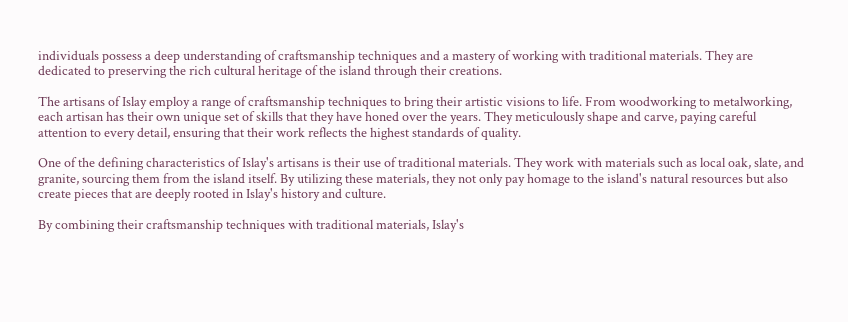individuals possess a deep understanding of craftsmanship techniques and a mastery of working with traditional materials. They are dedicated to preserving the rich cultural heritage of the island through their creations.

The artisans of Islay employ a range of craftsmanship techniques to bring their artistic visions to life. From woodworking to metalworking, each artisan has their own unique set of skills that they have honed over the years. They meticulously shape and carve, paying careful attention to every detail, ensuring that their work reflects the highest standards of quality.

One of the defining characteristics of Islay's artisans is their use of traditional materials. They work with materials such as local oak, slate, and granite, sourcing them from the island itself. By utilizing these materials, they not only pay homage to the island's natural resources but also create pieces that are deeply rooted in Islay's history and culture.

By combining their craftsmanship techniques with traditional materials, Islay's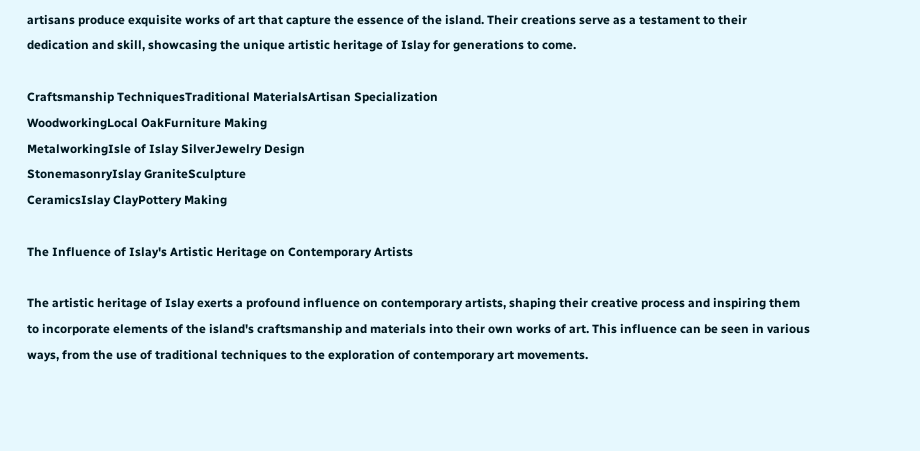artisans produce exquisite works of art that capture the essence of the island. Their creations serve as a testament to their dedication and skill, showcasing the unique artistic heritage of Islay for generations to come.

Craftsmanship TechniquesTraditional MaterialsArtisan Specialization
WoodworkingLocal OakFurniture Making
MetalworkingIsle of Islay SilverJewelry Design
StonemasonryIslay GraniteSculpture
CeramicsIslay ClayPottery Making

The Influence of Islay's Artistic Heritage on Contemporary Artists

The artistic heritage of Islay exerts a profound influence on contemporary artists, shaping their creative process and inspiring them to incorporate elements of the island's craftsmanship and materials into their own works of art. This influence can be seen in various ways, from the use of traditional techniques to the exploration of contemporary art movements.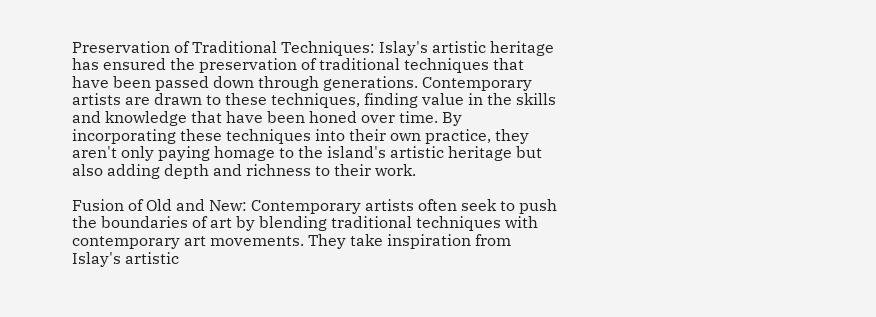Preservation of Traditional Techniques: Islay's artistic heritage has ensured the preservation of traditional techniques that have been passed down through generations. Contemporary artists are drawn to these techniques, finding value in the skills and knowledge that have been honed over time. By incorporating these techniques into their own practice, they aren't only paying homage to the island's artistic heritage but also adding depth and richness to their work.

Fusion of Old and New: Contemporary artists often seek to push the boundaries of art by blending traditional techniques with contemporary art movements. They take inspiration from Islay's artistic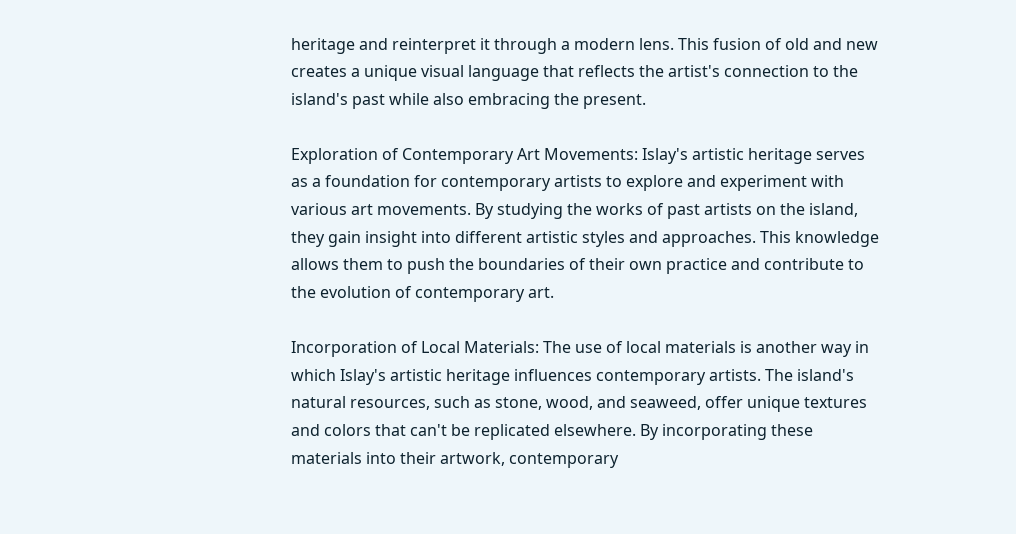heritage and reinterpret it through a modern lens. This fusion of old and new creates a unique visual language that reflects the artist's connection to the island's past while also embracing the present.

Exploration of Contemporary Art Movements: Islay's artistic heritage serves as a foundation for contemporary artists to explore and experiment with various art movements. By studying the works of past artists on the island, they gain insight into different artistic styles and approaches. This knowledge allows them to push the boundaries of their own practice and contribute to the evolution of contemporary art.

Incorporation of Local Materials: The use of local materials is another way in which Islay's artistic heritage influences contemporary artists. The island's natural resources, such as stone, wood, and seaweed, offer unique textures and colors that can't be replicated elsewhere. By incorporating these materials into their artwork, contemporary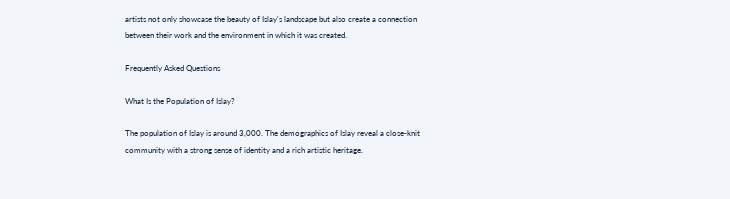artists not only showcase the beauty of Islay's landscape but also create a connection between their work and the environment in which it was created.

Frequently Asked Questions

What Is the Population of Islay?

The population of Islay is around 3,000. The demographics of Islay reveal a close-knit community with a strong sense of identity and a rich artistic heritage.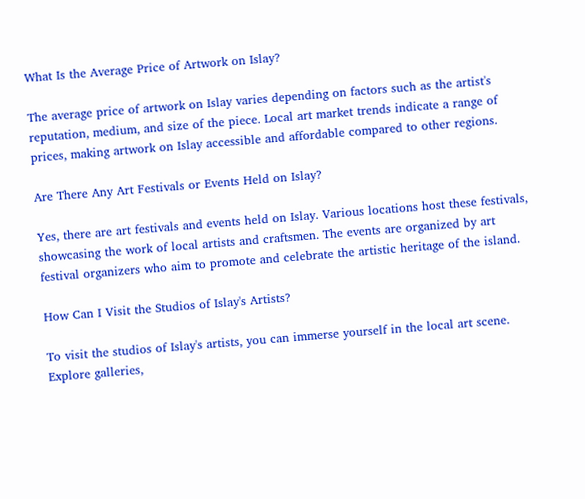What Is the Average Price of Artwork on Islay?

The average price of artwork on Islay varies depending on factors such as the artist's reputation, medium, and size of the piece. Local art market trends indicate a range of prices, making artwork on Islay accessible and affordable compared to other regions.

Are There Any Art Festivals or Events Held on Islay?

Yes, there are art festivals and events held on Islay. Various locations host these festivals, showcasing the work of local artists and craftsmen. The events are organized by art festival organizers who aim to promote and celebrate the artistic heritage of the island.

How Can I Visit the Studios of Islay's Artists?

To visit the studios of Islay's artists, you can immerse yourself in the local art scene. Explore galleries,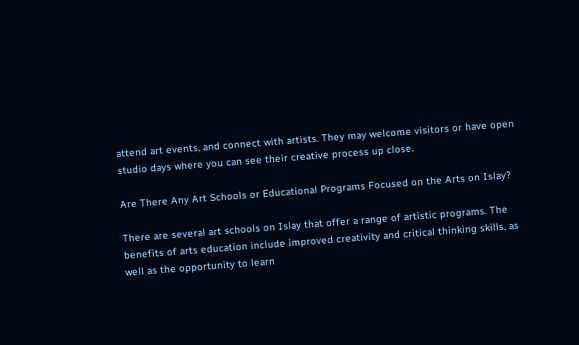attend art events, and connect with artists. They may welcome visitors or have open studio days where you can see their creative process up close.

Are There Any Art Schools or Educational Programs Focused on the Arts on Islay?

There are several art schools on Islay that offer a range of artistic programs. The benefits of arts education include improved creativity and critical thinking skills, as well as the opportunity to learn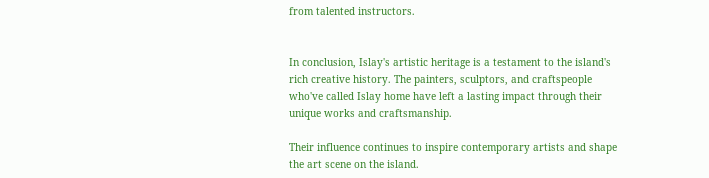from talented instructors.


In conclusion, Islay's artistic heritage is a testament to the island's rich creative history. The painters, sculptors, and craftspeople who've called Islay home have left a lasting impact through their unique works and craftsmanship.

Their influence continues to inspire contemporary artists and shape the art scene on the island.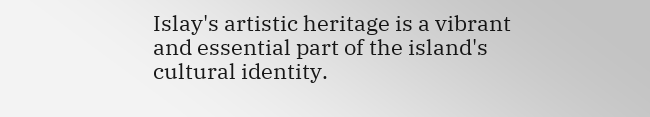Islay's artistic heritage is a vibrant and essential part of the island's cultural identity.